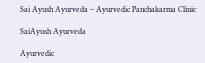Sai Ayush Ayurveda – Ayurvedic Panchakarma Clinic

SaiAyush Ayurveda

Ayurvedic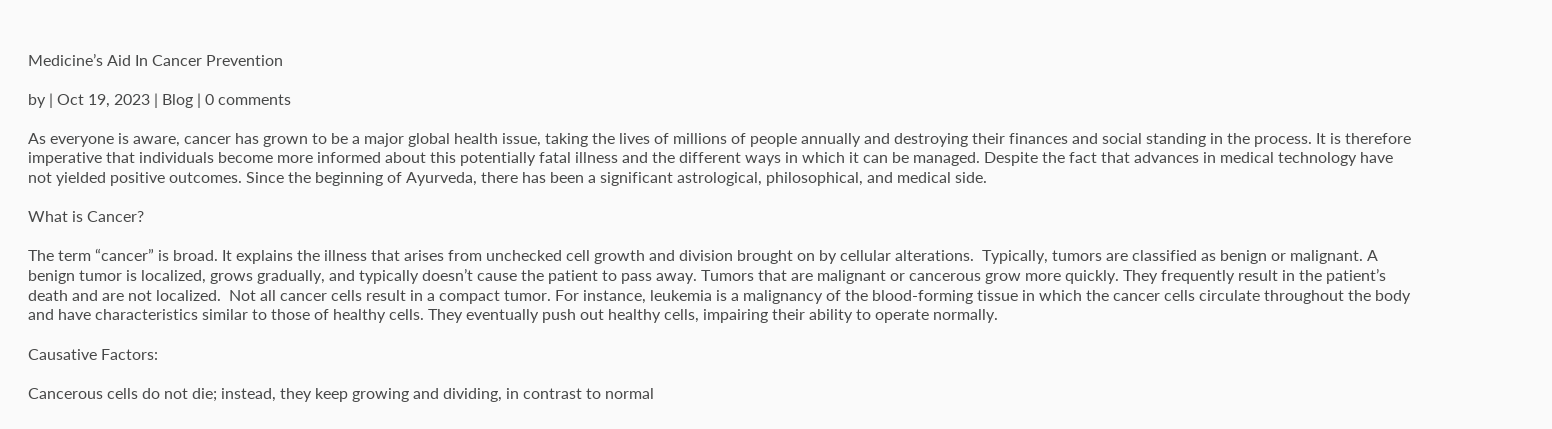Medicine’s Aid In Cancer Prevention

by | Oct 19, 2023 | Blog | 0 comments

As everyone is aware, cancer has grown to be a major global health issue, taking the lives of millions of people annually and destroying their finances and social standing in the process. It is therefore imperative that individuals become more informed about this potentially fatal illness and the different ways in which it can be managed. Despite the fact that advances in medical technology have not yielded positive outcomes. Since the beginning of Ayurveda, there has been a significant astrological, philosophical, and medical side.

What is Cancer?

The term “cancer” is broad. It explains the illness that arises from unchecked cell growth and division brought on by cellular alterations.  Typically, tumors are classified as benign or malignant. A benign tumor is localized, grows gradually, and typically doesn’t cause the patient to pass away. Tumors that are malignant or cancerous grow more quickly. They frequently result in the patient’s death and are not localized.  Not all cancer cells result in a compact tumor. For instance, leukemia is a malignancy of the blood-forming tissue in which the cancer cells circulate throughout the body and have characteristics similar to those of healthy cells. They eventually push out healthy cells, impairing their ability to operate normally.

Causative Factors:

Cancerous cells do not die; instead, they keep growing and dividing, in contrast to normal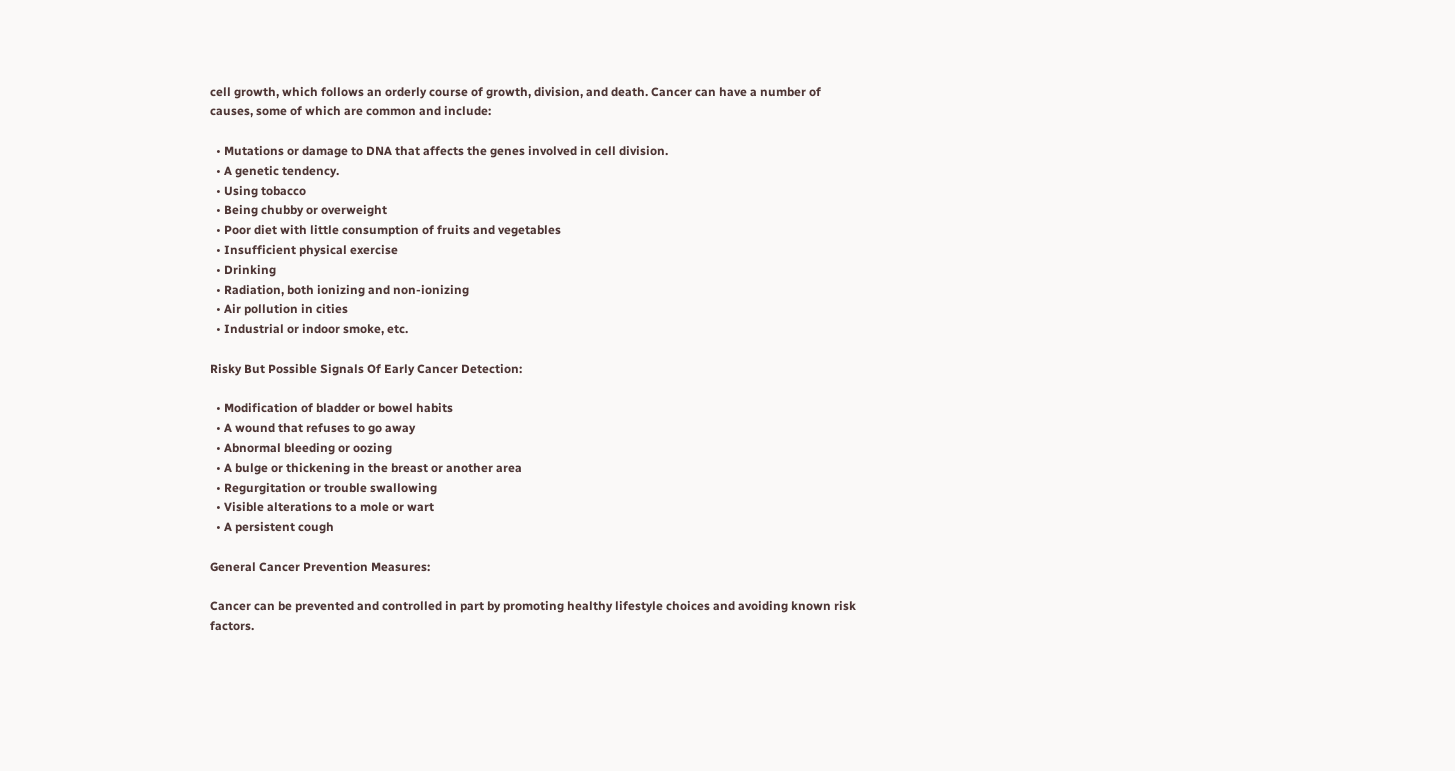cell growth, which follows an orderly course of growth, division, and death. Cancer can have a number of causes, some of which are common and include:

  • Mutations or damage to DNA that affects the genes involved in cell division.
  • A genetic tendency.
  • Using tobacco
  • Being chubby or overweight
  • Poor diet with little consumption of fruits and vegetables
  • Insufficient physical exercise
  • Drinking
  • Radiation, both ionizing and non-ionizing
  • Air pollution in cities
  • Industrial or indoor smoke, etc.

Risky But Possible Signals Of Early Cancer Detection:

  • Modification of bladder or bowel habits
  • A wound that refuses to go away
  • Abnormal bleeding or oozing
  • A bulge or thickening in the breast or another area
  • Regurgitation or trouble swallowing
  • Visible alterations to a mole or wart
  • A persistent cough

General Cancer Prevention Measures:

Cancer can be prevented and controlled in part by promoting healthy lifestyle choices and avoiding known risk factors.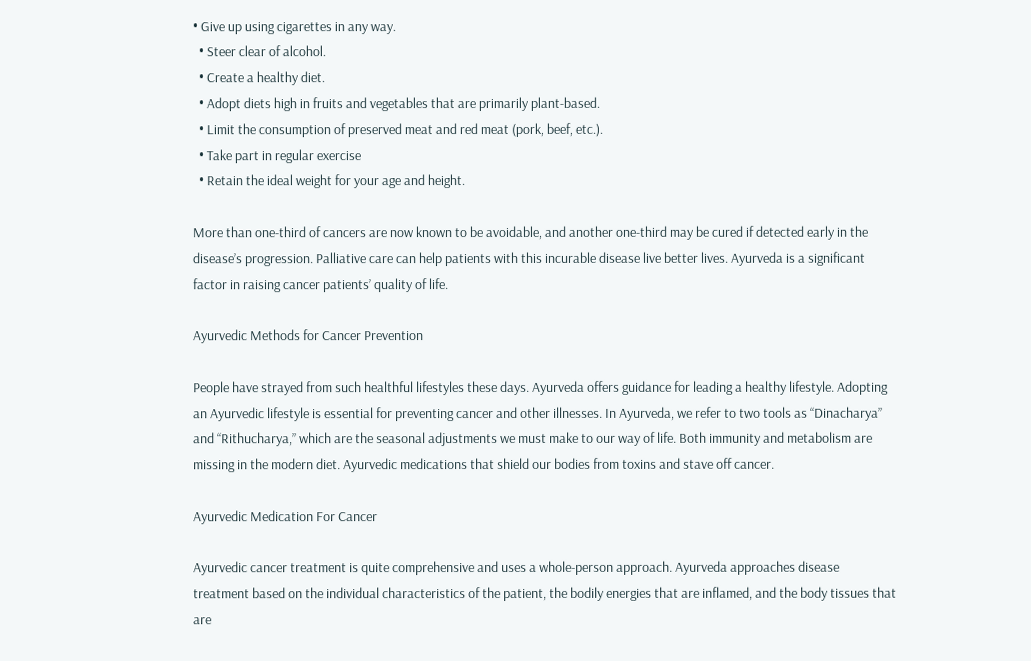• Give up using cigarettes in any way.
  • Steer clear of alcohol.
  • Create a healthy diet.
  • Adopt diets high in fruits and vegetables that are primarily plant-based.
  • Limit the consumption of preserved meat and red meat (pork, beef, etc.).
  • Take part in regular exercise
  • Retain the ideal weight for your age and height.

More than one-third of cancers are now known to be avoidable, and another one-third may be cured if detected early in the disease’s progression. Palliative care can help patients with this incurable disease live better lives. Ayurveda is a significant factor in raising cancer patients’ quality of life.

Ayurvedic Methods for Cancer Prevention

People have strayed from such healthful lifestyles these days. Ayurveda offers guidance for leading a healthy lifestyle. Adopting an Ayurvedic lifestyle is essential for preventing cancer and other illnesses. In Ayurveda, we refer to two tools as “Dinacharya” and “Rithucharya,” which are the seasonal adjustments we must make to our way of life. Both immunity and metabolism are missing in the modern diet. Ayurvedic medications that shield our bodies from toxins and stave off cancer.

Ayurvedic Medication For Cancer

Ayurvedic cancer treatment is quite comprehensive and uses a whole-person approach. Ayurveda approaches disease treatment based on the individual characteristics of the patient, the bodily energies that are inflamed, and the body tissues that are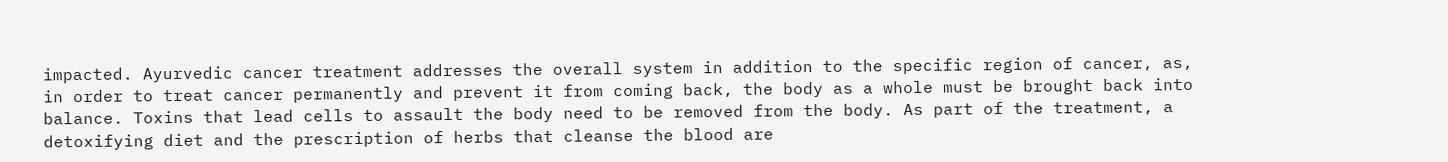impacted. Ayurvedic cancer treatment addresses the overall system in addition to the specific region of cancer, as, in order to treat cancer permanently and prevent it from coming back, the body as a whole must be brought back into balance. Toxins that lead cells to assault the body need to be removed from the body. As part of the treatment, a detoxifying diet and the prescription of herbs that cleanse the blood are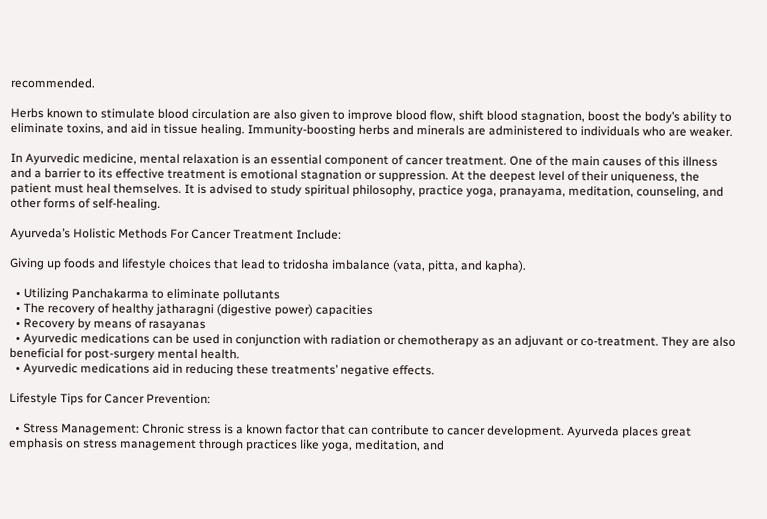recommended.

Herbs known to stimulate blood circulation are also given to improve blood flow, shift blood stagnation, boost the body’s ability to eliminate toxins, and aid in tissue healing. Immunity-boosting herbs and minerals are administered to individuals who are weaker.

In Ayurvedic medicine, mental relaxation is an essential component of cancer treatment. One of the main causes of this illness and a barrier to its effective treatment is emotional stagnation or suppression. At the deepest level of their uniqueness, the patient must heal themselves. It is advised to study spiritual philosophy, practice yoga, pranayama, meditation, counseling, and other forms of self-healing.

Ayurveda’s Holistic Methods For Cancer Treatment Include:

Giving up foods and lifestyle choices that lead to tridosha imbalance (vata, pitta, and kapha).

  • Utilizing Panchakarma to eliminate pollutants
  • The recovery of healthy jatharagni (digestive power) capacities
  • Recovery by means of rasayanas
  • Ayurvedic medications can be used in conjunction with radiation or chemotherapy as an adjuvant or co-treatment. They are also beneficial for post-surgery mental health.
  • Ayurvedic medications aid in reducing these treatments’ negative effects.

Lifestyle Tips for Cancer Prevention:

  • Stress Management: Chronic stress is a known factor that can contribute to cancer development. Ayurveda places great emphasis on stress management through practices like yoga, meditation, and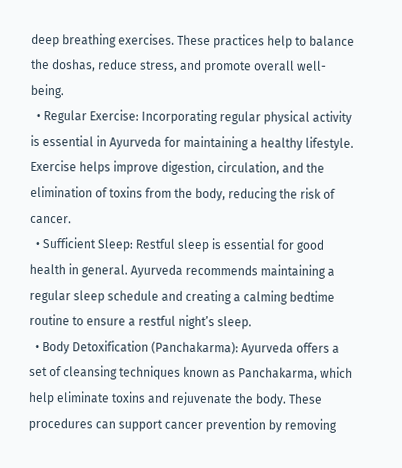deep breathing exercises. These practices help to balance the doshas, reduce stress, and promote overall well-being.
  • Regular Exercise: Incorporating regular physical activity is essential in Ayurveda for maintaining a healthy lifestyle. Exercise helps improve digestion, circulation, and the elimination of toxins from the body, reducing the risk of cancer.
  • Sufficient Sleep: Restful sleep is essential for good health in general. Ayurveda recommends maintaining a regular sleep schedule and creating a calming bedtime routine to ensure a restful night’s sleep.
  • Body Detoxification (Panchakarma): Ayurveda offers a set of cleansing techniques known as Panchakarma, which help eliminate toxins and rejuvenate the body. These procedures can support cancer prevention by removing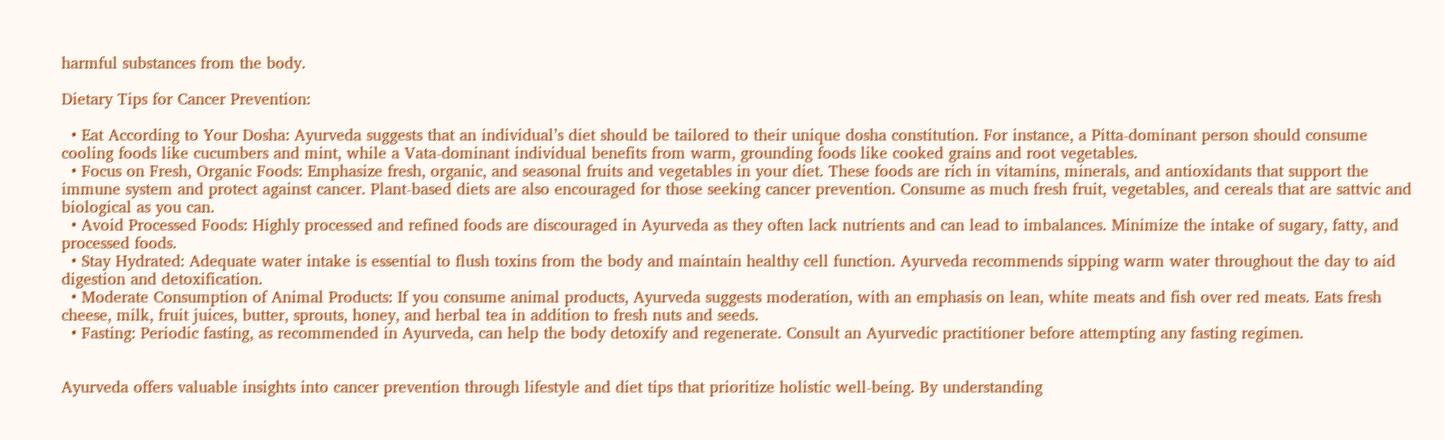harmful substances from the body.

Dietary Tips for Cancer Prevention:

  • Eat According to Your Dosha: Ayurveda suggests that an individual’s diet should be tailored to their unique dosha constitution. For instance, a Pitta-dominant person should consume cooling foods like cucumbers and mint, while a Vata-dominant individual benefits from warm, grounding foods like cooked grains and root vegetables.
  • Focus on Fresh, Organic Foods: Emphasize fresh, organic, and seasonal fruits and vegetables in your diet. These foods are rich in vitamins, minerals, and antioxidants that support the immune system and protect against cancer. Plant-based diets are also encouraged for those seeking cancer prevention. Consume as much fresh fruit, vegetables, and cereals that are sattvic and biological as you can.
  • Avoid Processed Foods: Highly processed and refined foods are discouraged in Ayurveda as they often lack nutrients and can lead to imbalances. Minimize the intake of sugary, fatty, and processed foods.
  • Stay Hydrated: Adequate water intake is essential to flush toxins from the body and maintain healthy cell function. Ayurveda recommends sipping warm water throughout the day to aid digestion and detoxification.
  • Moderate Consumption of Animal Products: If you consume animal products, Ayurveda suggests moderation, with an emphasis on lean, white meats and fish over red meats. Eats fresh cheese, milk, fruit juices, butter, sprouts, honey, and herbal tea in addition to fresh nuts and seeds.
  • Fasting: Periodic fasting, as recommended in Ayurveda, can help the body detoxify and regenerate. Consult an Ayurvedic practitioner before attempting any fasting regimen.


Ayurveda offers valuable insights into cancer prevention through lifestyle and diet tips that prioritize holistic well-being. By understanding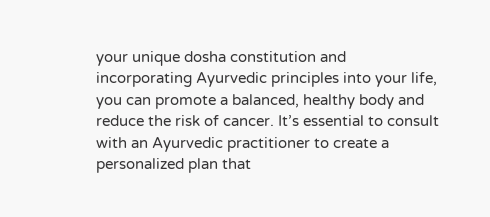your unique dosha constitution and incorporating Ayurvedic principles into your life, you can promote a balanced, healthy body and reduce the risk of cancer. It’s essential to consult with an Ayurvedic practitioner to create a personalized plan that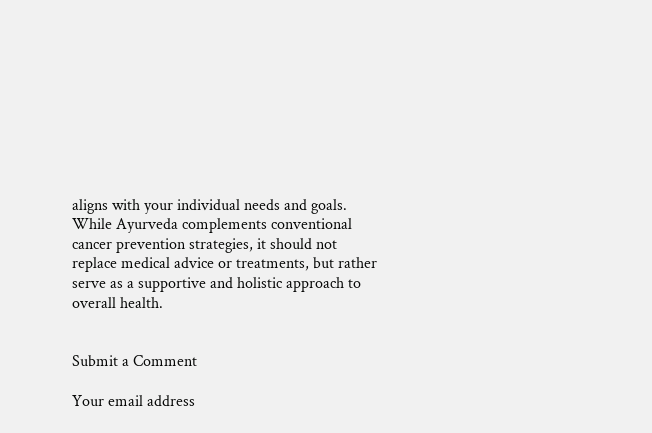aligns with your individual needs and goals. While Ayurveda complements conventional cancer prevention strategies, it should not replace medical advice or treatments, but rather serve as a supportive and holistic approach to overall health.


Submit a Comment

Your email address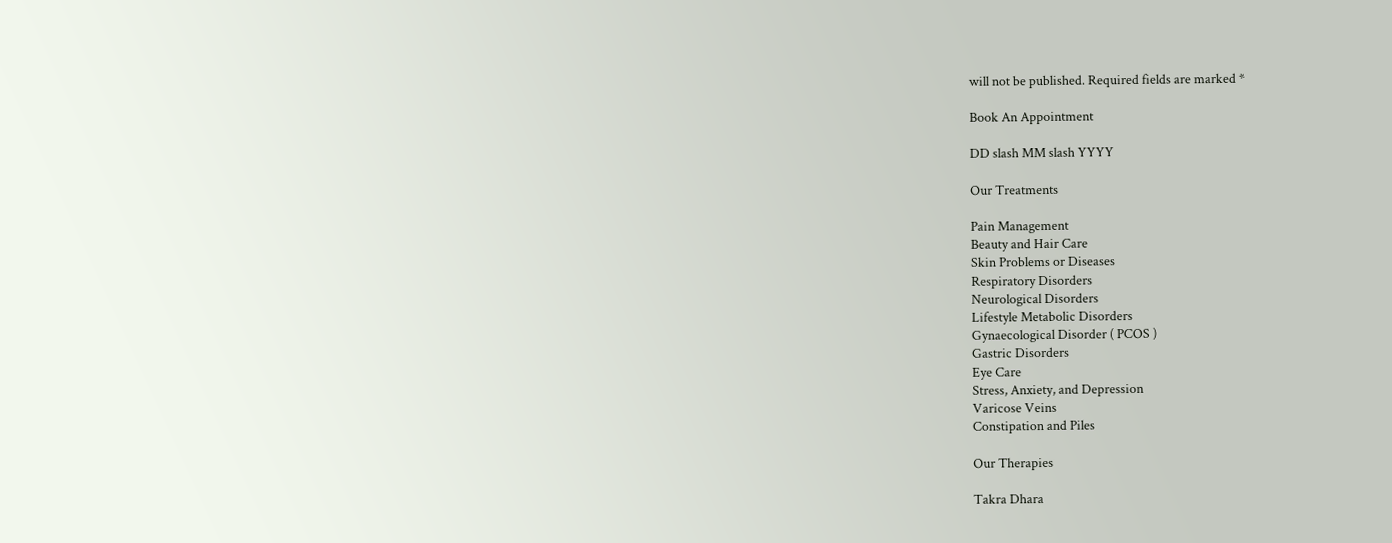will not be published. Required fields are marked *

Book An Appointment

DD slash MM slash YYYY

Our Treatments

Pain Management
Beauty and Hair Care
Skin Problems or Diseases
Respiratory Disorders
Neurological Disorders
Lifestyle Metabolic Disorders
Gynaecological Disorder ( PCOS )
Gastric Disorders
Eye Care
Stress, Anxiety, and Depression
Varicose Veins
Constipation and Piles

Our Therapies

Takra Dhara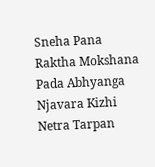Sneha Pana
Raktha Mokshana
Pada Abhyanga
Njavara Kizhi
Netra Tarpan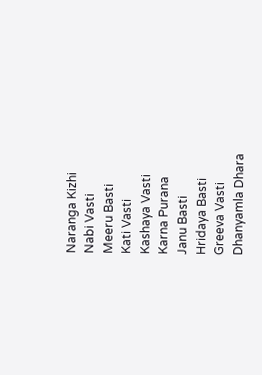Naranga Kizhi
Nabi Vasti
Meeru Basti
Kati Vasti
Kashaya Vasti
Karna Purana
Janu Basti
Hridaya Basti
Greeva Vasti
Dhanyamla Dhara